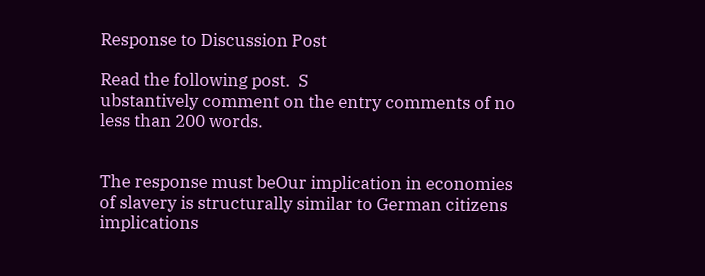Response to Discussion Post

Read the following post.  S
ubstantively comment on the entry comments of no less than 200 words.


The response must beOur implication in economies of slavery is structurally similar to German citizens implications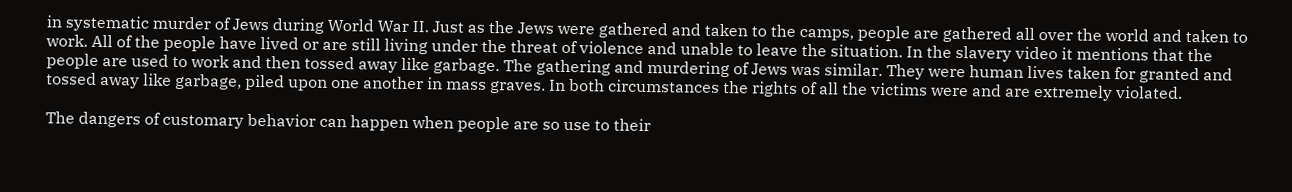in systematic murder of Jews during World War II. Just as the Jews were gathered and taken to the camps, people are gathered all over the world and taken to work. All of the people have lived or are still living under the threat of violence and unable to leave the situation. In the slavery video it mentions that the people are used to work and then tossed away like garbage. The gathering and murdering of Jews was similar. They were human lives taken for granted and tossed away like garbage, piled upon one another in mass graves. In both circumstances the rights of all the victims were and are extremely violated.

The dangers of customary behavior can happen when people are so use to their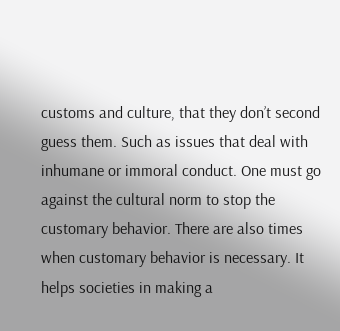customs and culture, that they don’t second guess them. Such as issues that deal with inhumane or immoral conduct. One must go against the cultural norm to stop the customary behavior. There are also times when customary behavior is necessary. It helps societies in making a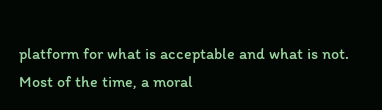platform for what is acceptable and what is not. Most of the time, a moral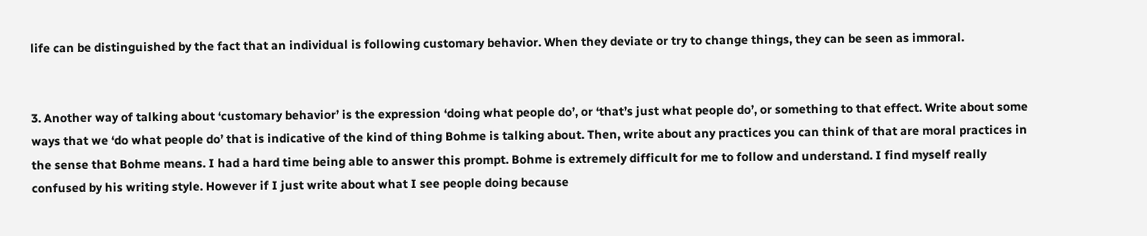life can be distinguished by the fact that an individual is following customary behavior. When they deviate or try to change things, they can be seen as immoral.


3. Another way of talking about ‘customary behavior’ is the expression ‘doing what people do’, or ‘that’s just what people do’, or something to that effect. Write about some ways that we ‘do what people do’ that is indicative of the kind of thing Bohme is talking about. Then, write about any practices you can think of that are moral practices in the sense that Bohme means. I had a hard time being able to answer this prompt. Bohme is extremely difficult for me to follow and understand. I find myself really confused by his writing style. However if I just write about what I see people doing because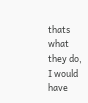thats what they do, I would have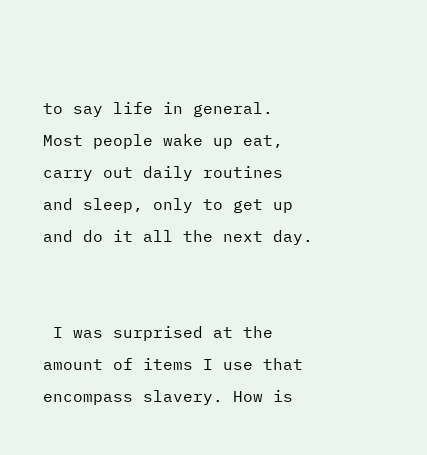to say life in general. Most people wake up eat, carry out daily routines and sleep, only to get up and do it all the next day.


 I was surprised at the amount of items I use that encompass slavery. How is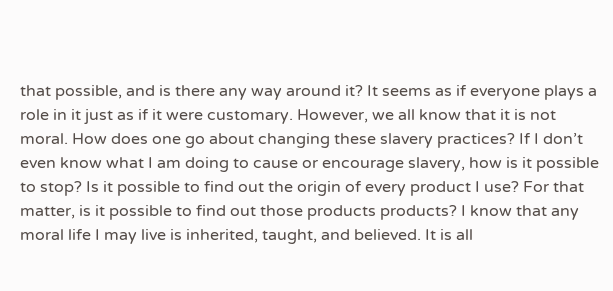that possible, and is there any way around it? It seems as if everyone plays a role in it just as if it were customary. However, we all know that it is not moral. How does one go about changing these slavery practices? If I don’t even know what I am doing to cause or encourage slavery, how is it possible to stop? Is it possible to find out the origin of every product I use? For that matter, is it possible to find out those products products? I know that any moral life I may live is inherited, taught, and believed. It is all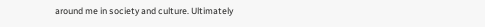around me in society and culture. Ultimately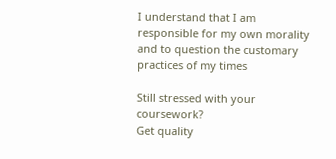I understand that I am responsible for my own morality and to question the customary practices of my times

Still stressed with your coursework?
Get quality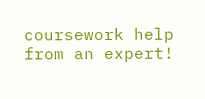coursework help from an expert!